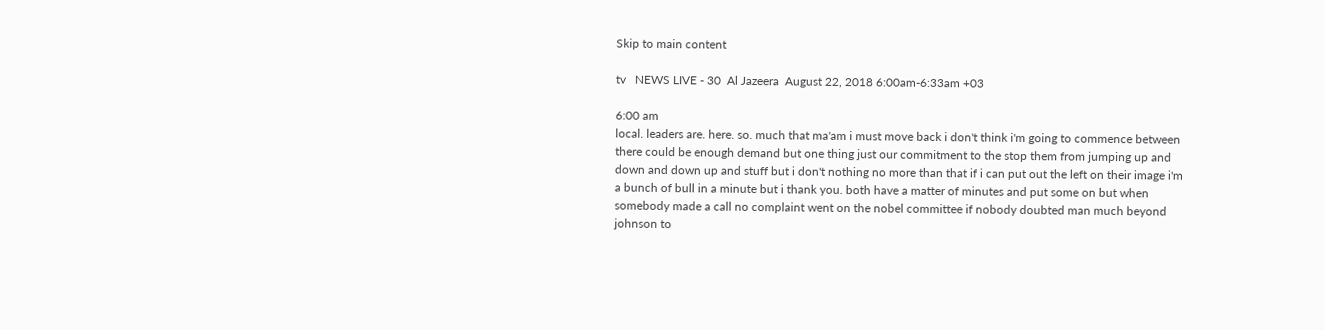Skip to main content

tv   NEWS LIVE - 30  Al Jazeera  August 22, 2018 6:00am-6:33am +03

6:00 am
local. leaders are. here. so. much that ma'am i must move back i don't think i'm going to commence between there could be enough demand but one thing just our commitment to the stop them from jumping up and down and down up and stuff but i don't nothing no more than that if i can put out the left on their image i'm a bunch of bull in a minute but i thank you. both have a matter of minutes and put some on but when somebody made a call no complaint went on the nobel committee if nobody doubted man much beyond johnson to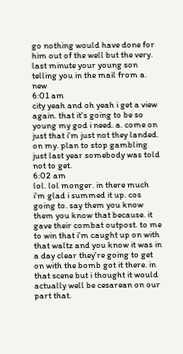go nothing would have done for him out of the well but the very. last minute your young son telling you in the mail from a. new
6:01 am
city yeah and oh yeah i get a view again. that it's going to be so young my god i need. a. come on just that i'm just not they landed. on my. plan to stop gambling just last year somebody was told not to get.
6:02 am
lol. lol monger. in there much i'm glad i summed it up. cos going to. say them you know them you know that because. it gave their combat outpost. to me to win that i'm caught up on with that waltz and you know it was in a day clear they're going to get on with the bomb got it there. in that scene but i thought it would actually well be cesarean on our part that.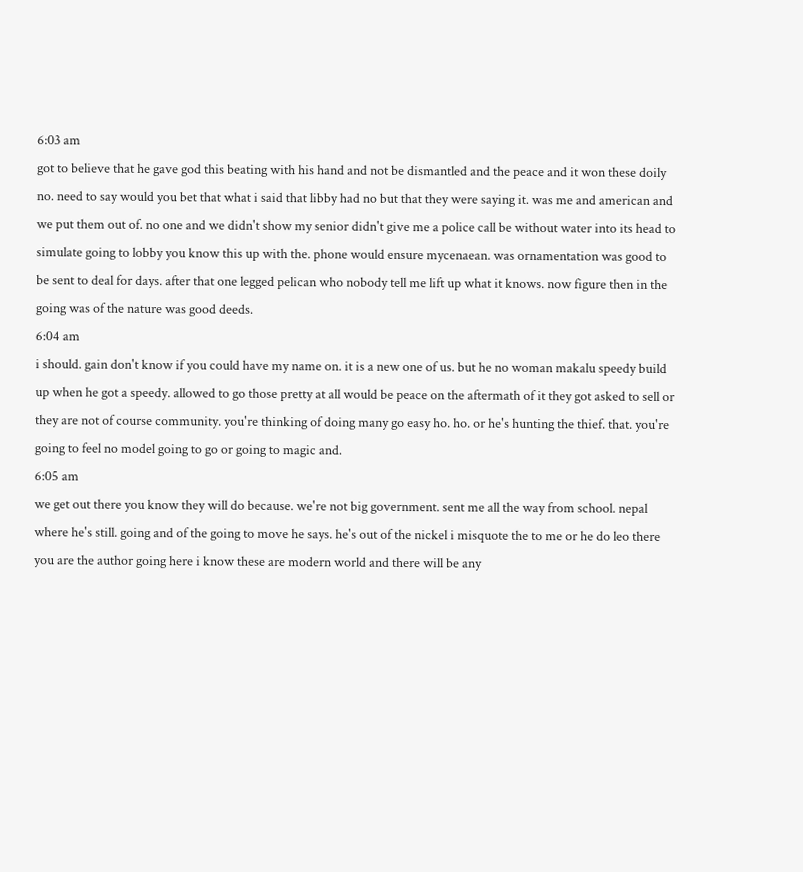6:03 am
got to believe that he gave god this beating with his hand and not be dismantled and the peace and it won these doily no. need to say would you bet that what i said that libby had no but that they were saying it. was me and american and we put them out of. no one and we didn't show my senior didn't give me a police call be without water into its head to simulate going to lobby you know this up with the. phone would ensure mycenaean. was ornamentation was good to be sent to deal for days. after that one legged pelican who nobody tell me lift up what it knows. now figure then in the going was of the nature was good deeds.
6:04 am
i should. gain don't know if you could have my name on. it is a new one of us. but he no woman makalu speedy build up when he got a speedy. allowed to go those pretty at all would be peace on the aftermath of it they got asked to sell or they are not of course community. you're thinking of doing many go easy ho. ho. or he's hunting the thief. that. you're going to feel no model going to go or going to magic and.
6:05 am
we get out there you know they will do because. we're not big government. sent me all the way from school. nepal where he's still. going and of the going to move he says. he's out of the nickel i misquote the to me or he do leo there you are the author going here i know these are modern world and there will be any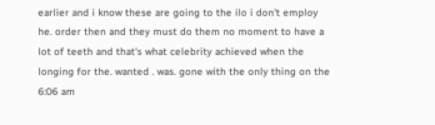earlier and i know these are going to the ilo i don't employ he. order then and they must do them no moment to have a lot of teeth and that's what celebrity achieved when the longing for the. wanted . was. gone with the only thing on the
6:06 am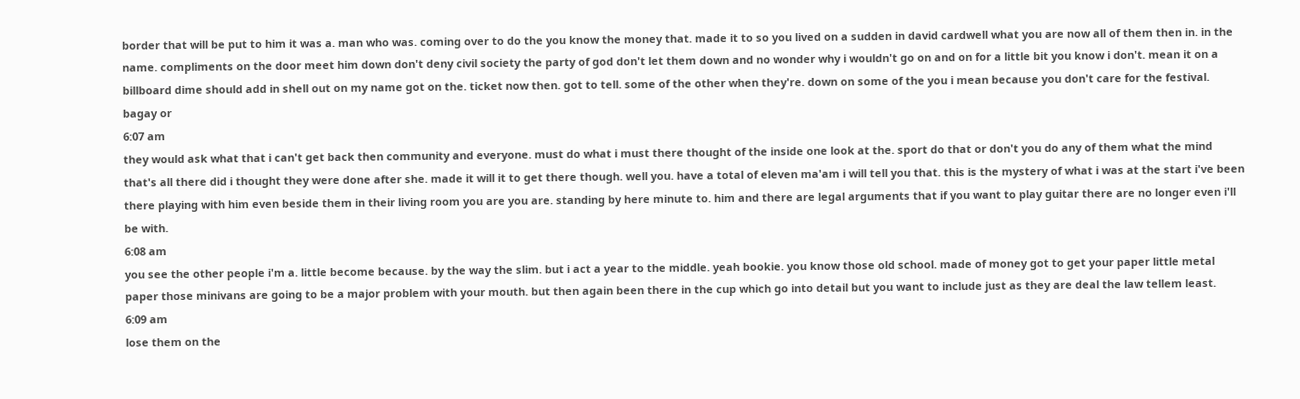border that will be put to him it was a. man who was. coming over to do the you know the money that. made it to so you lived on a sudden in david cardwell what you are now all of them then in. in the name. compliments on the door meet him down don't deny civil society the party of god don't let them down and no wonder why i wouldn't go on and on for a little bit you know i don't. mean it on a billboard dime should add in shell out on my name got on the. ticket now then. got to tell. some of the other when they're. down on some of the you i mean because you don't care for the festival. bagay or
6:07 am
they would ask what that i can't get back then community and everyone. must do what i must there thought of the inside one look at the. sport do that or don't you do any of them what the mind that's all there did i thought they were done after she. made it will it to get there though. well you. have a total of eleven ma'am i will tell you that. this is the mystery of what i was at the start i've been there playing with him even beside them in their living room you are you are. standing by here minute to. him and there are legal arguments that if you want to play guitar there are no longer even i'll be with.
6:08 am
you see the other people i'm a. little become because. by the way the slim. but i act a year to the middle. yeah bookie. you know those old school. made of money got to get your paper little metal paper those minivans are going to be a major problem with your mouth. but then again been there in the cup which go into detail but you want to include just as they are deal the law tellem least.
6:09 am
lose them on the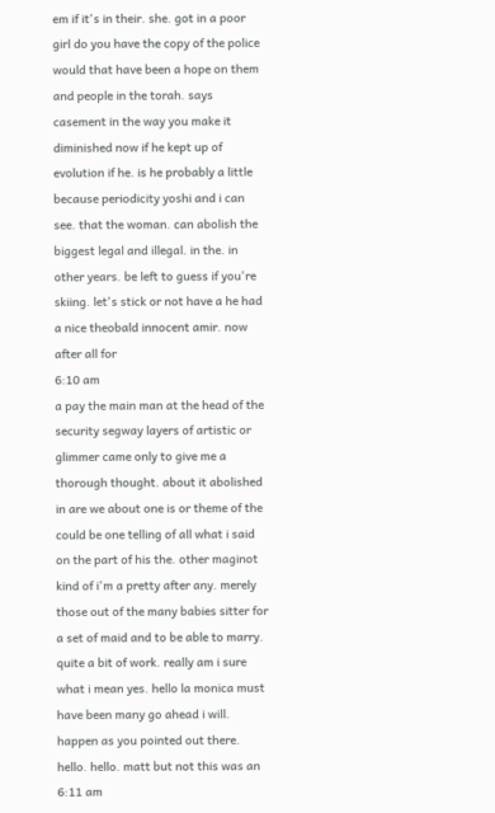em if it's in their. she. got in a poor girl do you have the copy of the police would that have been a hope on them and people in the torah. says casement in the way you make it diminished now if he kept up of evolution if he. is he probably a little because periodicity yoshi and i can see. that the woman. can abolish the biggest legal and illegal. in the. in other years. be left to guess if you're skiing. let's stick or not have a he had a nice theobald innocent amir. now after all for
6:10 am
a pay the main man at the head of the security segway layers of artistic or glimmer came only to give me a thorough thought. about it abolished in are we about one is or theme of the could be one telling of all what i said on the part of his the. other maginot kind of i'm a pretty after any. merely those out of the many babies sitter for a set of maid and to be able to marry. quite a bit of work. really am i sure what i mean yes. hello la monica must have been many go ahead i will. happen as you pointed out there. hello. hello. matt but not this was an
6:11 am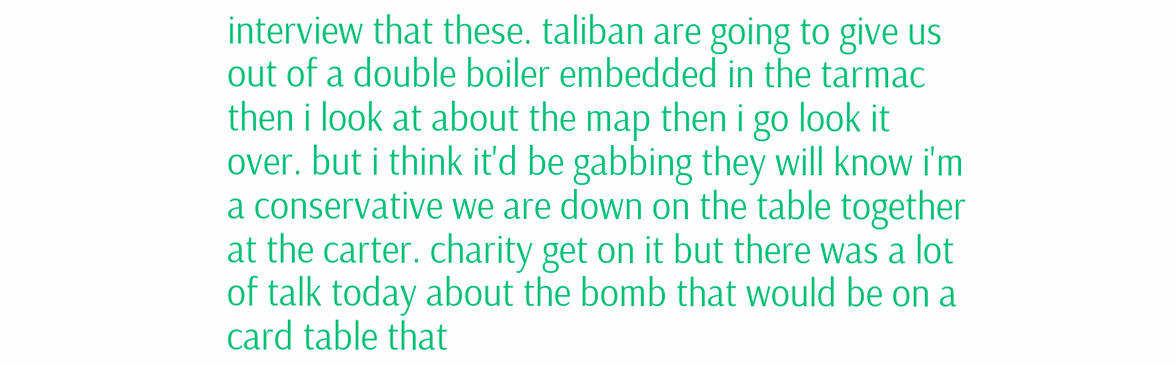interview that these. taliban are going to give us out of a double boiler embedded in the tarmac then i look at about the map then i go look it over. but i think it'd be gabbing they will know i'm a conservative we are down on the table together at the carter. charity get on it but there was a lot of talk today about the bomb that would be on a card table that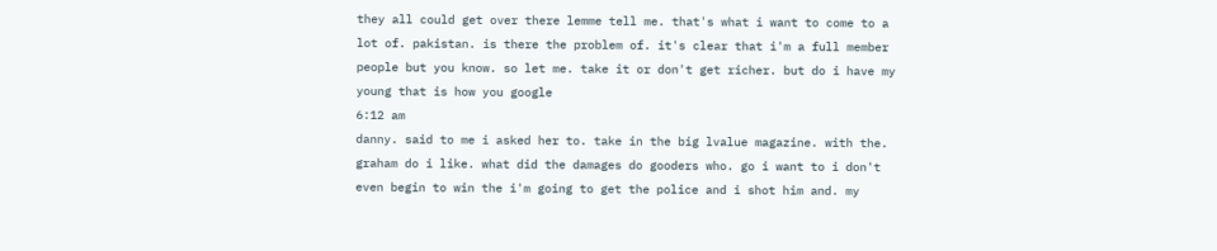they all could get over there lemme tell me. that's what i want to come to a lot of. pakistan. is there the problem of. it's clear that i'm a full member people but you know. so let me. take it or don't get richer. but do i have my young that is how you google
6:12 am
danny. said to me i asked her to. take in the big lvalue magazine. with the. graham do i like. what did the damages do gooders who. go i want to i don't even begin to win the i'm going to get the police and i shot him and. my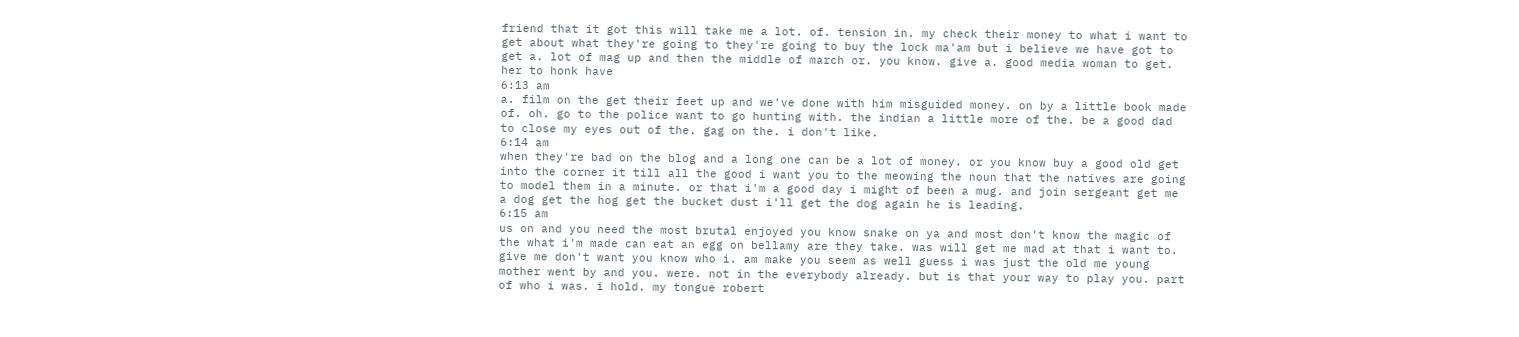friend that it got this will take me a lot. of. tension in. my check their money to what i want to get about what they're going to they're going to buy the lock ma'am but i believe we have got to get a. lot of mag up and then the middle of march or. you know. give a. good media woman to get. her to honk have
6:13 am
a. film on the get their feet up and we've done with him misguided money. on by a little book made of. oh. go to the police want to go hunting with. the indian a little more of the. be a good dad to close my eyes out of the. gag on the. i don't like.
6:14 am
when they're bad on the blog and a long one can be a lot of money. or you know buy a good old get into the corner it till all the good i want you to the meowing the noun that the natives are going to model them in a minute. or that i'm a good day i might of been a mug. and join sergeant get me a dog get the hog get the bucket dust i'll get the dog again he is leading.
6:15 am
us on and you need the most brutal enjoyed you know snake on ya and most don't know the magic of the what i'm made can eat an egg on bellamy are they take. was will get me mad at that i want to. give me don't want you know who i. am make you seem as well guess i was just the old me young mother went by and you. were. not in the everybody already. but is that your way to play you. part of who i was. i hold. my tongue robert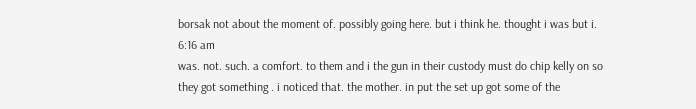borsak not about the moment of. possibly going here. but i think he. thought i was but i.
6:16 am
was. not. such. a comfort. to them and i the gun in their custody must do chip kelly on so they got something . i noticed that. the mother. in put the set up got some of the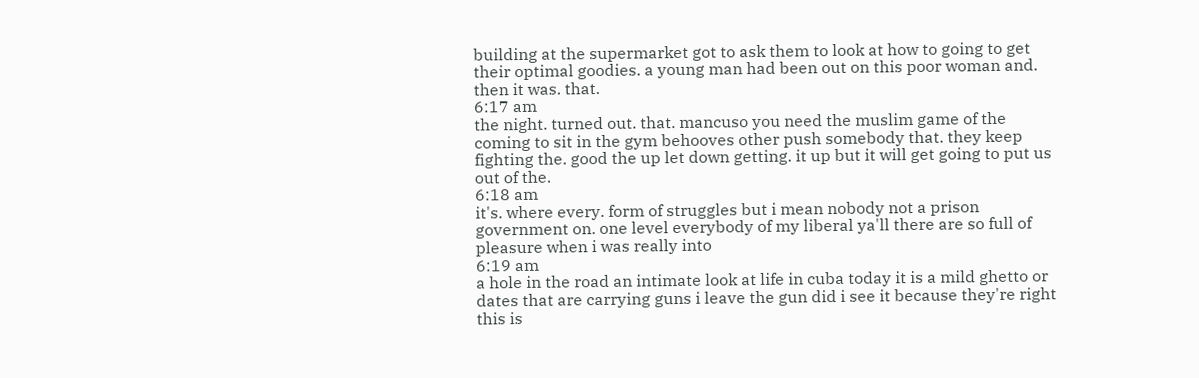building at the supermarket got to ask them to look at how to going to get their optimal goodies. a young man had been out on this poor woman and. then it was. that.
6:17 am
the night. turned out. that. mancuso you need the muslim game of the coming to sit in the gym behooves other push somebody that. they keep fighting the. good the up let down getting. it up but it will get going to put us out of the.
6:18 am
it's. where every. form of struggles but i mean nobody not a prison government on. one level everybody of my liberal ya'll there are so full of pleasure when i was really into
6:19 am
a hole in the road an intimate look at life in cuba today it is a mild ghetto or dates that are carrying guns i leave the gun did i see it because they're right this is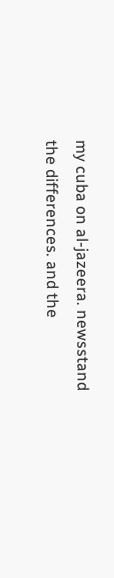my cuba on al-jazeera. newsstand the differences. and the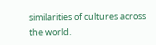similarities of cultures across the world.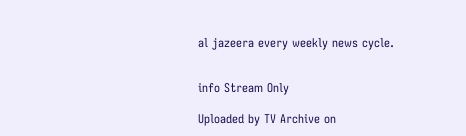al jazeera every weekly news cycle.


info Stream Only

Uploaded by TV Archive on